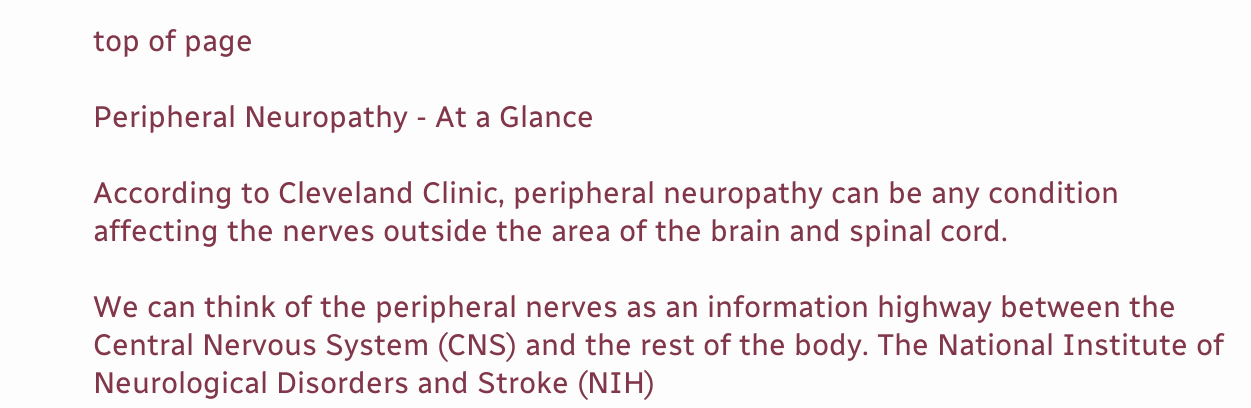top of page

Peripheral Neuropathy - At a Glance

According to Cleveland Clinic, peripheral neuropathy can be any condition affecting the nerves outside the area of the brain and spinal cord.

We can think of the peripheral nerves as an information highway between the Central Nervous System (CNS) and the rest of the body. The National Institute of Neurological Disorders and Stroke (NIH)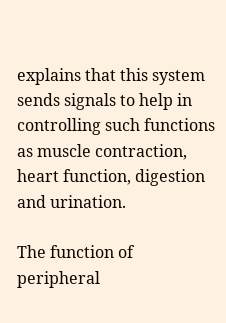explains that this system sends signals to help in controlling such functions as muscle contraction, heart function, digestion and urination.

The function of peripheral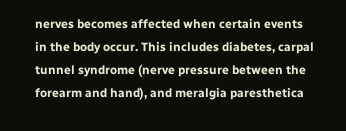nerves becomes affected when certain events in the body occur. This includes diabetes, carpal tunnel syndrome (nerve pressure between the forearm and hand), and meralgia paresthetica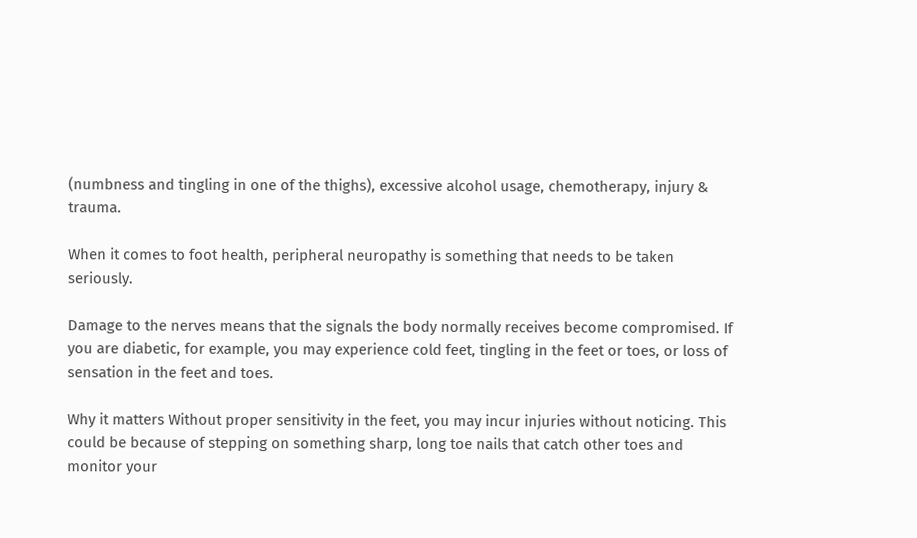(numbness and tingling in one of the thighs), excessive alcohol usage, chemotherapy, injury & trauma.

When it comes to foot health, peripheral neuropathy is something that needs to be taken seriously.

Damage to the nerves means that the signals the body normally receives become compromised. If you are diabetic, for example, you may experience cold feet, tingling in the feet or toes, or loss of sensation in the feet and toes.

Why it matters Without proper sensitivity in the feet, you may incur injuries without noticing. This could be because of stepping on something sharp, long toe nails that catch other toes and monitor your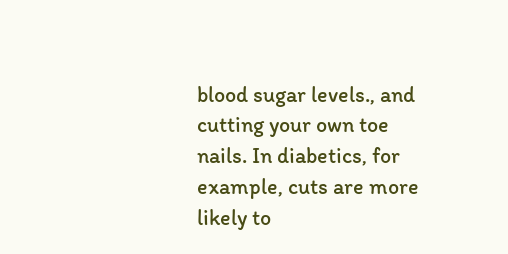blood sugar levels., and cutting your own toe nails. In diabetics, for example, cuts are more likely to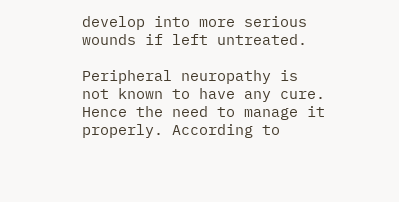develop into more serious wounds if left untreated.

Peripheral neuropathy is not known to have any cure. Hence the need to manage it properly. According to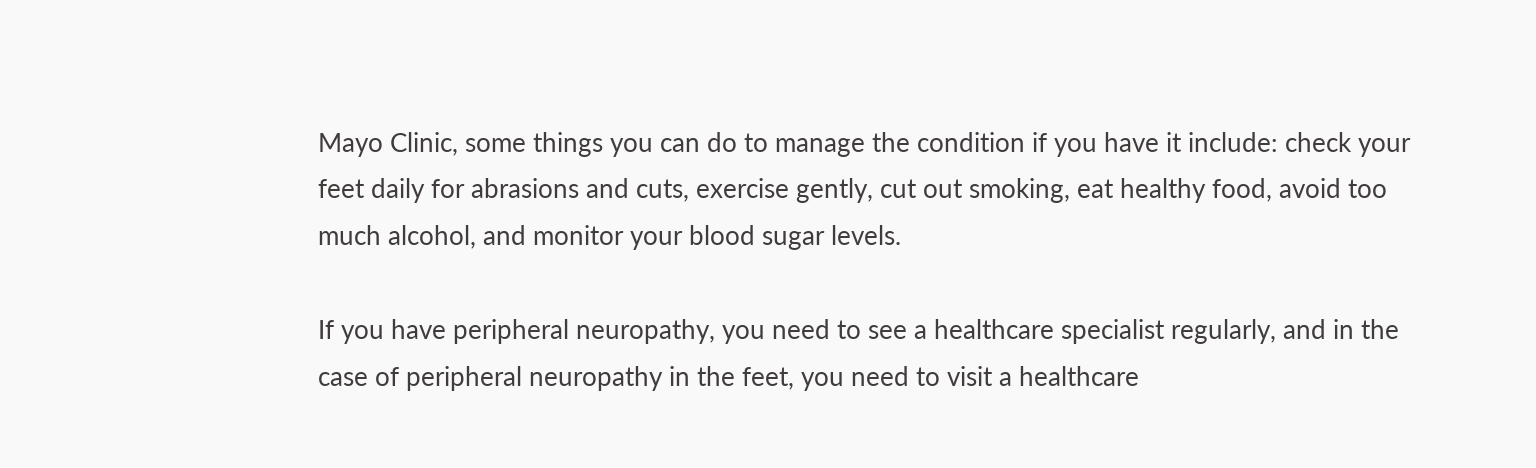Mayo Clinic, some things you can do to manage the condition if you have it include: check your feet daily for abrasions and cuts, exercise gently, cut out smoking, eat healthy food, avoid too much alcohol, and monitor your blood sugar levels.

If you have peripheral neuropathy, you need to see a healthcare specialist regularly, and in the case of peripheral neuropathy in the feet, you need to visit a healthcare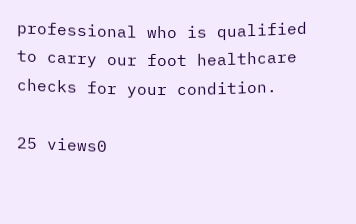professional who is qualified to carry our foot healthcare checks for your condition.

25 views0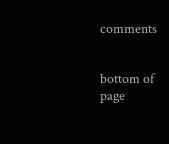comments


bottom of page